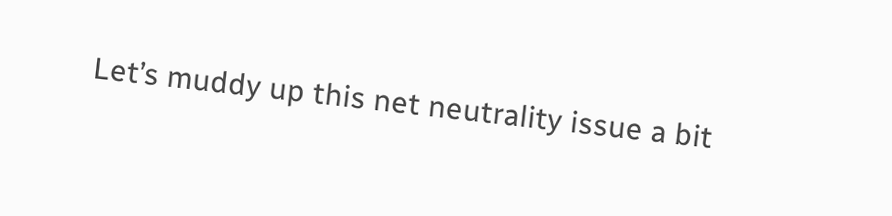Let’s muddy up this net neutrality issue a bit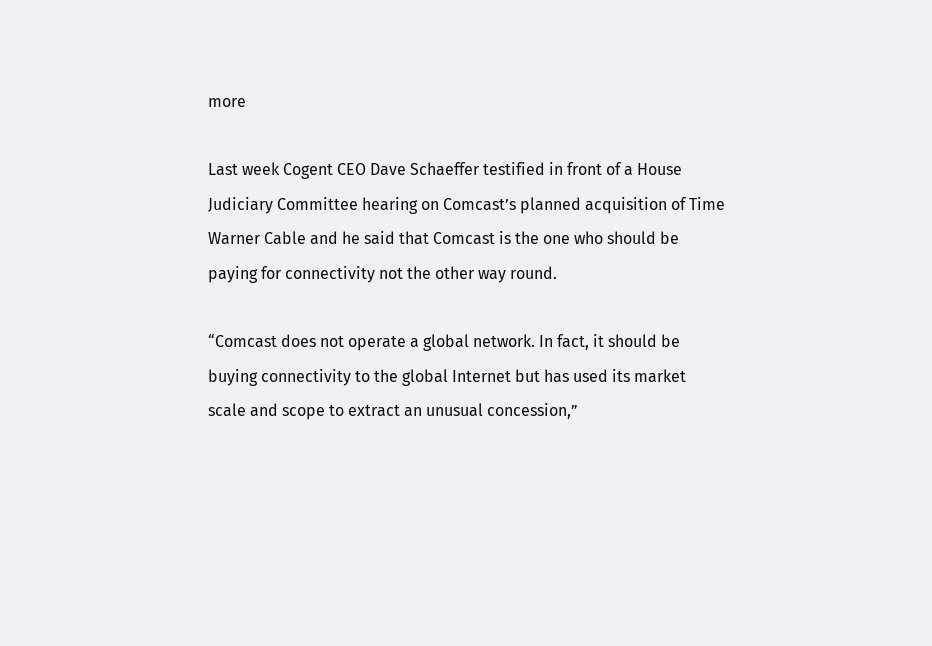more

Last week Cogent CEO Dave Schaeffer testified in front of a House Judiciary Committee hearing on Comcast’s planned acquisition of Time Warner Cable and he said that Comcast is the one who should be paying for connectivity not the other way round.

“Comcast does not operate a global network. In fact, it should be buying connectivity to the global Internet but has used its market scale and scope to extract an unusual concession,”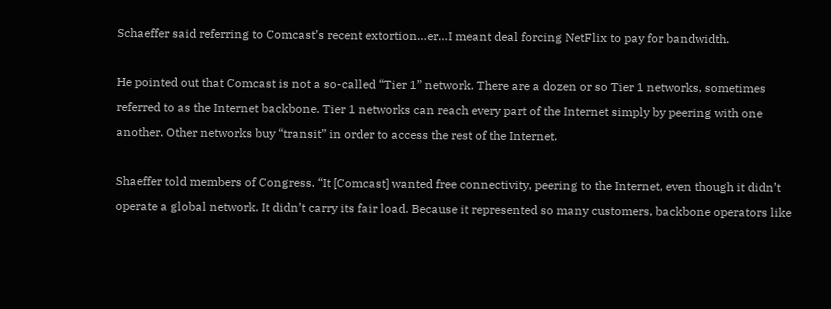Schaeffer said referring to Comcast’s recent extortion…er…I meant deal forcing NetFlix to pay for bandwidth.

He pointed out that Comcast is not a so-called “Tier 1” network. There are a dozen or so Tier 1 networks, sometimes referred to as the Internet backbone. Tier 1 networks can reach every part of the Internet simply by peering with one another. Other networks buy “transit” in order to access the rest of the Internet.

Shaeffer told members of Congress. “It [Comcast] wanted free connectivity, peering to the Internet, even though it didn’t operate a global network. It didn’t carry its fair load. Because it represented so many customers, backbone operators like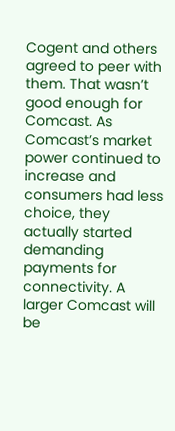Cogent and others agreed to peer with them. That wasn’t good enough for Comcast. As Comcast’s market power continued to increase and consumers had less choice, they actually started demanding payments for connectivity. A larger Comcast will be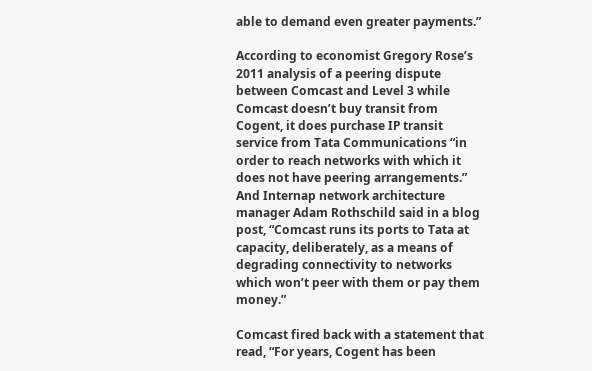able to demand even greater payments.”

According to economist Gregory Rose’s 2011 analysis of a peering dispute between Comcast and Level 3 while Comcast doesn’t buy transit from Cogent, it does purchase IP transit service from Tata Communications “in order to reach networks with which it does not have peering arrangements.” And Internap network architecture manager Adam Rothschild said in a blog post, “Comcast runs its ports to Tata at capacity, deliberately, as a means of degrading connectivity to networks which won’t peer with them or pay them money.”

Comcast fired back with a statement that read, “For years, Cogent has been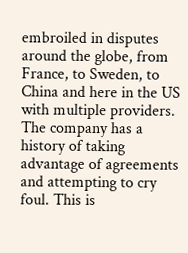embroiled in disputes around the globe, from France, to Sweden, to China and here in the US with multiple providers. The company has a history of taking advantage of agreements and attempting to cry foul. This is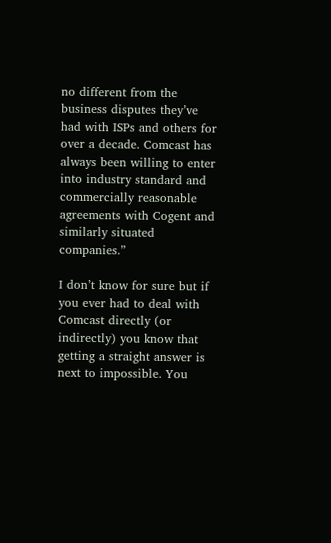no different from the business disputes they’ve had with ISPs and others for over a decade. Comcast has always been willing to enter into industry standard and commercially reasonable agreements with Cogent and similarly situated companies.”

I don’t know for sure but if you ever had to deal with Comcast directly (or indirectly) you know that getting a straight answer is next to impossible. You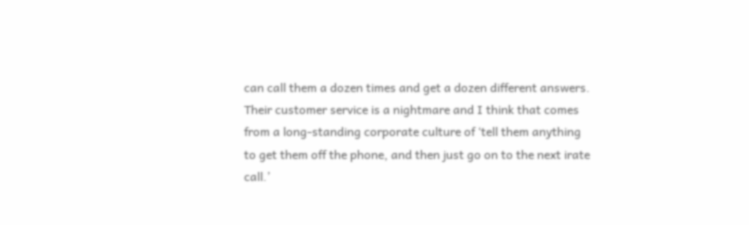can call them a dozen times and get a dozen different answers. Their customer service is a nightmare and I think that comes from a long-standing corporate culture of ‘tell them anything to get them off the phone, and then just go on to the next irate call.’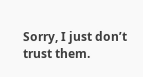Sorry, I just don’t trust them.